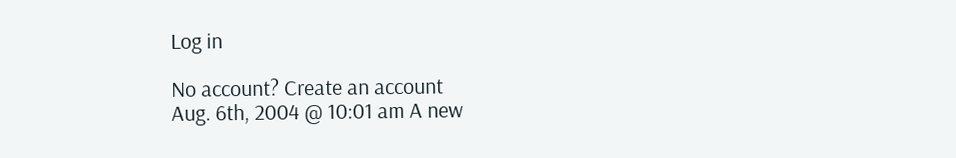Log in

No account? Create an account
Aug. 6th, 2004 @ 10:01 am A new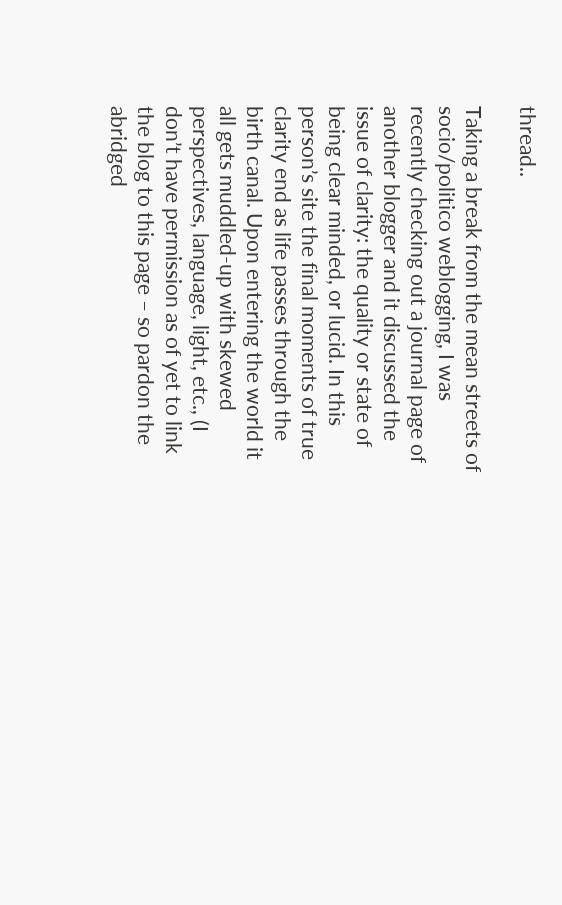thread..

Taking a break from the mean streets of socio/politico weblogging, I was recently checking out a journal page of another blogger and it discussed the issue of clarity: the quality or state of being clear minded, or lucid. In this person’s site the final moments of true clarity end as life passes through the birth canal. Upon entering the world it all gets muddled-up with skewed perspectives, language, light, etc., (I don’t have permission as of yet to link the blog to this page – so pardon the abridged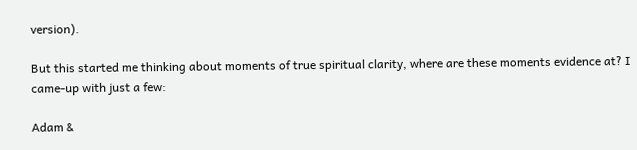version).

But this started me thinking about moments of true spiritual clarity, where are these moments evidence at? I came-up with just a few:

Adam &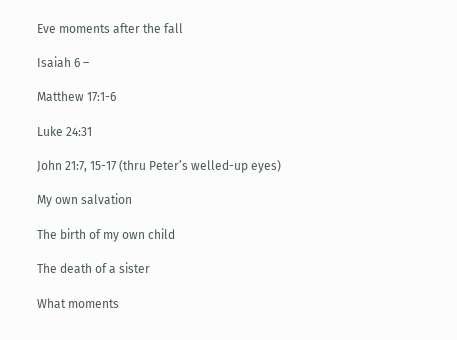Eve moments after the fall

Isaiah 6 –

Matthew 17:1-6

Luke 24:31

John 21:7, 15-17 (thru Peter’s welled-up eyes)

My own salvation

The birth of my own child

The death of a sister

What moments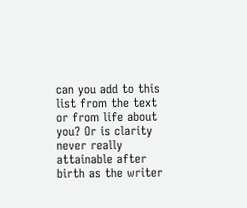can you add to this list from the text or from life about you? Or is clarity never really attainable after birth as the writer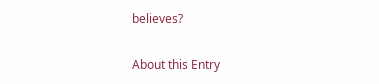believes?

About this Entry